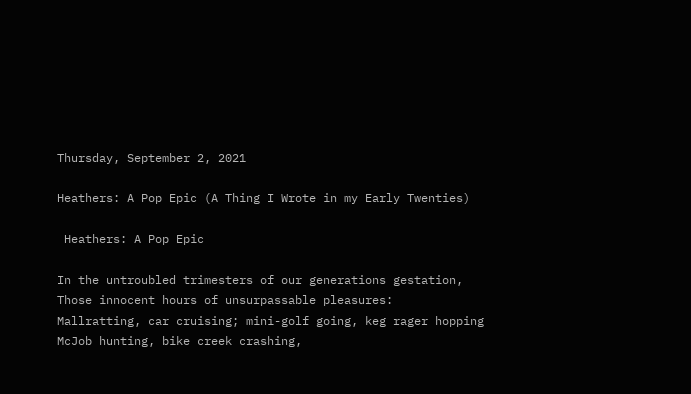Thursday, September 2, 2021

Heathers: A Pop Epic (A Thing I Wrote in my Early Twenties)

 Heathers: A Pop Epic

In the untroubled trimesters of our generations gestation,
Those innocent hours of unsurpassable pleasures:
Mallratting, car cruising; mini-golf going, keg rager hopping
McJob hunting, bike creek crashing,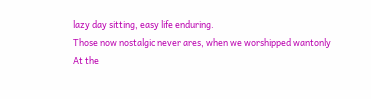lazy day sitting, easy life enduring.
Those now nostalgic never ares, when we worshipped wantonly
At the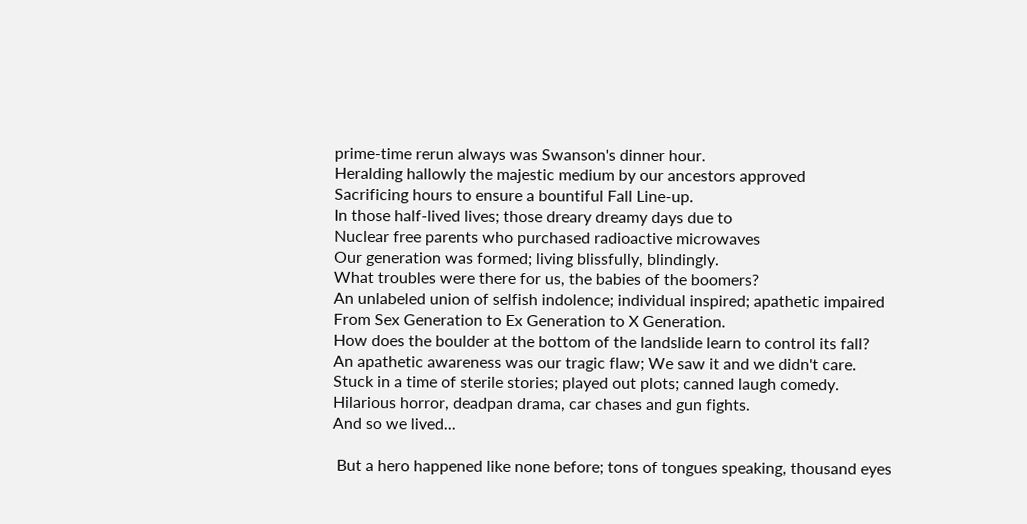prime-time rerun always was Swanson's dinner hour.
Heralding hallowly the majestic medium by our ancestors approved
Sacrificing hours to ensure a bountiful Fall Line-up.
In those half-lived lives; those dreary dreamy days due to
Nuclear free parents who purchased radioactive microwaves
Our generation was formed; living blissfully, blindingly.
What troubles were there for us, the babies of the boomers?
An unlabeled union of selfish indolence; individual inspired; apathetic impaired
From Sex Generation to Ex Generation to X Generation.
How does the boulder at the bottom of the landslide learn to control its fall?
An apathetic awareness was our tragic flaw; We saw it and we didn't care.
Stuck in a time of sterile stories; played out plots; canned laugh comedy.
Hilarious horror, deadpan drama, car chases and gun fights.
And so we lived...

 But a hero happened like none before; tons of tongues speaking, thousand eyes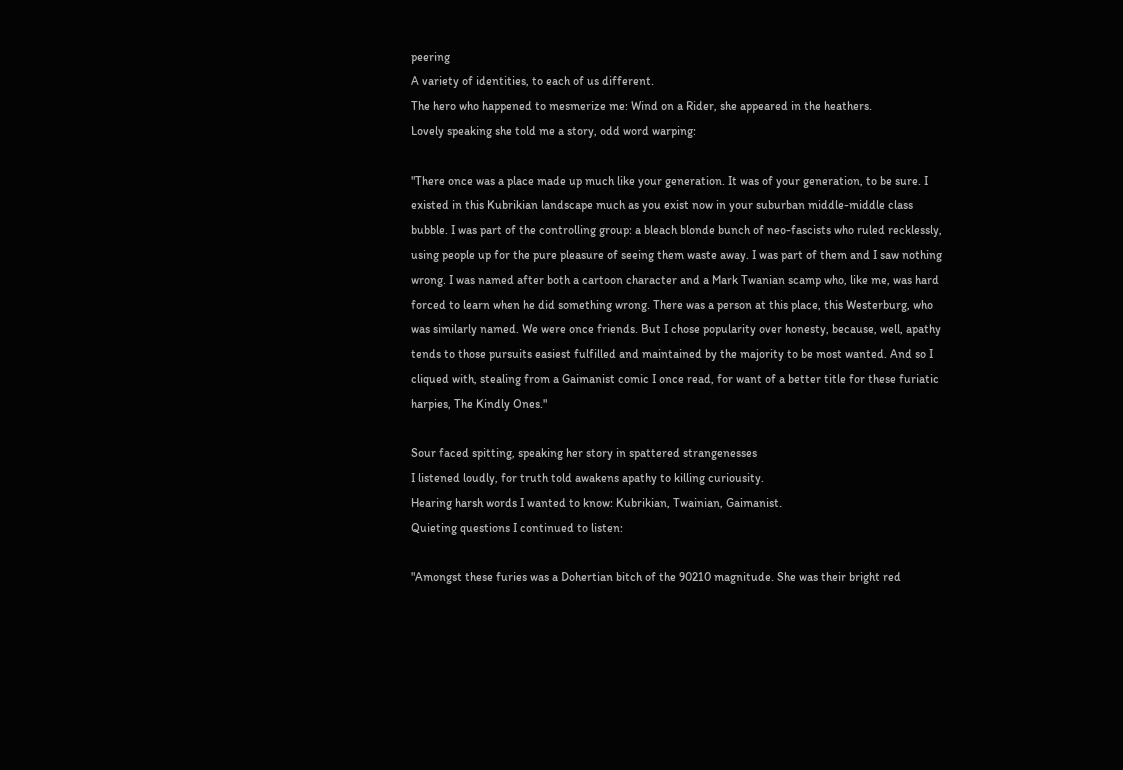peering
A variety of identities, to each of us different.
The hero who happened to mesmerize me: Wind on a Rider, she appeared in the heathers.
Lovely speaking she told me a story, odd word warping:

"There once was a place made up much like your generation. It was of your generation, to be sure. I existed in this Kubrikian landscape much as you exist now in your suburban middle-middle class bubble. I was part of the controlling group: a bleach blonde bunch of neo-fascists who ruled recklessly, using people up for the pure pleasure of seeing them waste away. I was part of them and I saw nothing wrong. I was named after both a cartoon character and a Mark Twanian scamp who, like me, was hard forced to learn when he did something wrong. There was a person at this place, this Westerburg, who was similarly named. We were once friends. But I chose popularity over honesty, because, well, apathy tends to those pursuits easiest fulfilled and maintained by the majority to be most wanted. And so I cliqued with, stealing from a Gaimanist comic I once read, for want of a better title for these furiatic harpies, The Kindly Ones."

Sour faced spitting, speaking her story in spattered strangenesses
I listened loudly, for truth told awakens apathy to killing curiousity.
Hearing harsh words I wanted to know: Kubrikian, Twainian, Gaimanist.
Quieting questions I continued to listen:

"Amongst these furies was a Dohertian bitch of the 90210 magnitude. She was their bright red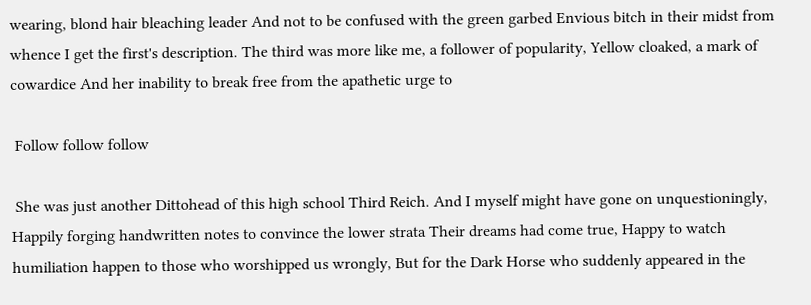wearing, blond hair bleaching leader And not to be confused with the green garbed Envious bitch in their midst from whence I get the first's description. The third was more like me, a follower of popularity, Yellow cloaked, a mark of cowardice And her inability to break free from the apathetic urge to

 Follow follow follow

 She was just another Dittohead of this high school Third Reich. And I myself might have gone on unquestioningly, Happily forging handwritten notes to convince the lower strata Their dreams had come true, Happy to watch humiliation happen to those who worshipped us wrongly, But for the Dark Horse who suddenly appeared in the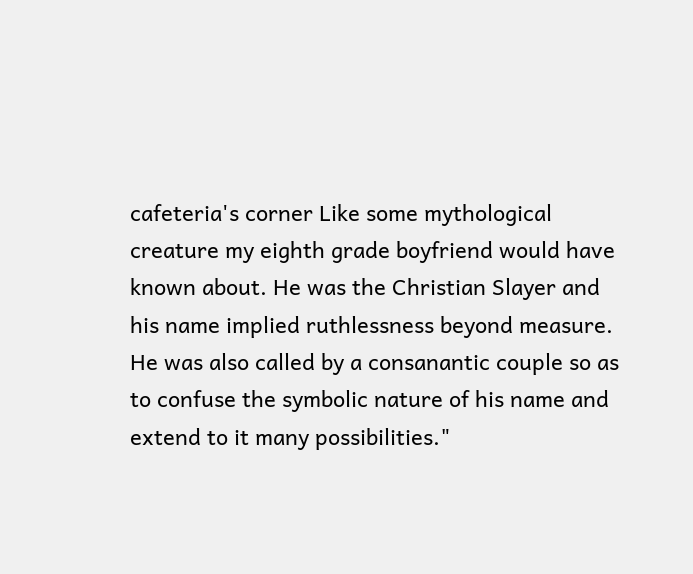cafeteria's corner Like some mythological creature my eighth grade boyfriend would have known about. He was the Christian Slayer and his name implied ruthlessness beyond measure. He was also called by a consanantic couple so as to confuse the symbolic nature of his name and extend to it many possibilities."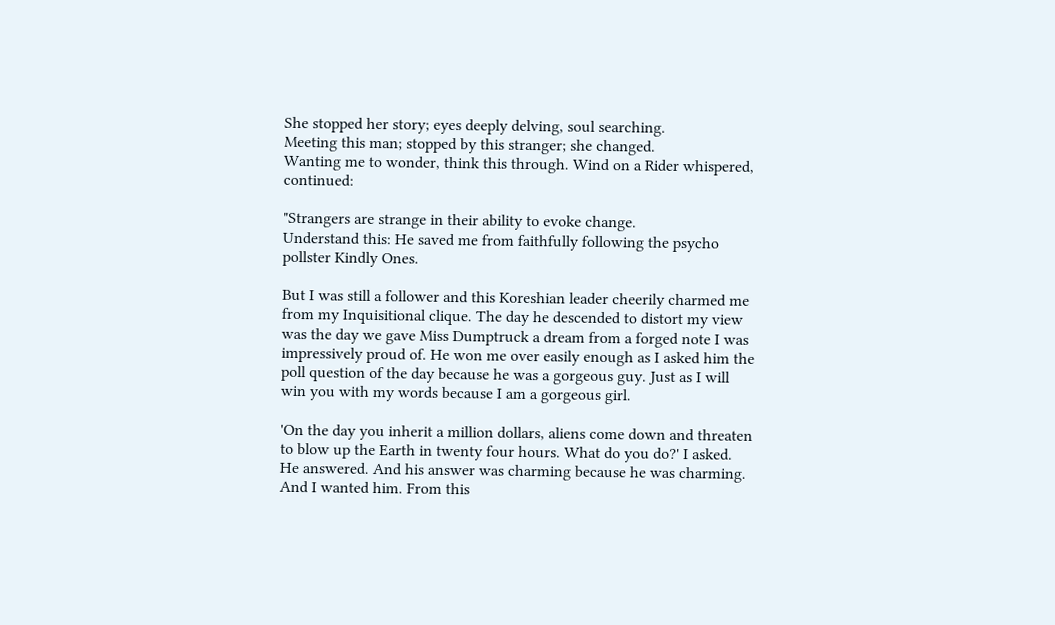She stopped her story; eyes deeply delving, soul searching.
Meeting this man; stopped by this stranger; she changed.
Wanting me to wonder, think this through. Wind on a Rider whispered, continued:

"Strangers are strange in their ability to evoke change.
Understand this: He saved me from faithfully following the psycho pollster Kindly Ones.

But I was still a follower and this Koreshian leader cheerily charmed me from my Inquisitional clique. The day he descended to distort my view was the day we gave Miss Dumptruck a dream from a forged note I was impressively proud of. He won me over easily enough as I asked him the poll question of the day because he was a gorgeous guy. Just as I will win you with my words because I am a gorgeous girl.

'On the day you inherit a million dollars, aliens come down and threaten to blow up the Earth in twenty four hours. What do you do?' I asked. He answered. And his answer was charming because he was charming. And I wanted him. From this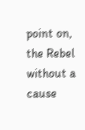point on, the Rebel without a cause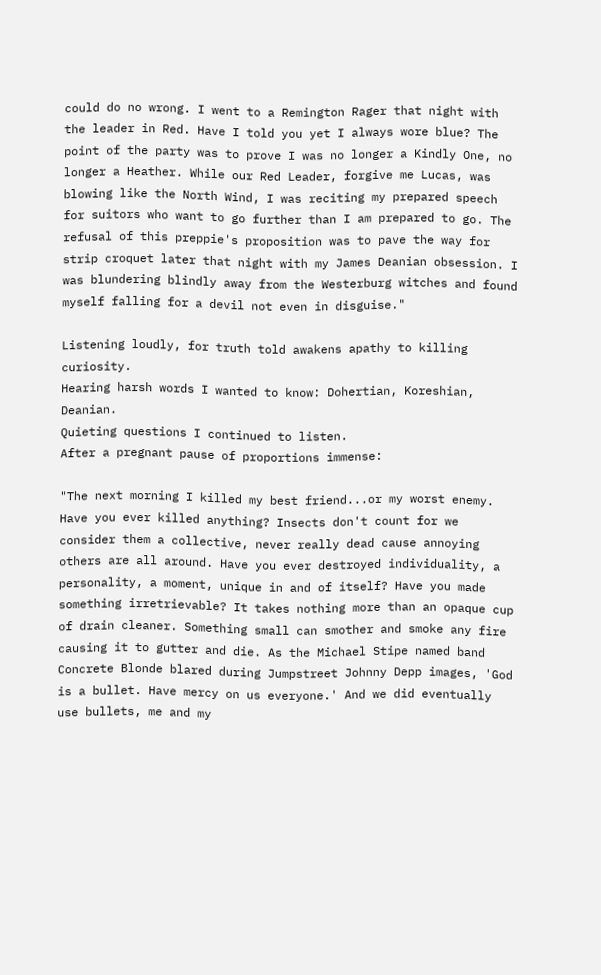could do no wrong. I went to a Remington Rager that night with the leader in Red. Have I told you yet I always wore blue? The point of the party was to prove I was no longer a Kindly One, no longer a Heather. While our Red Leader, forgive me Lucas, was blowing like the North Wind, I was reciting my prepared speech for suitors who want to go further than I am prepared to go. The refusal of this preppie's proposition was to pave the way for strip croquet later that night with my James Deanian obsession. I was blundering blindly away from the Westerburg witches and found myself falling for a devil not even in disguise."

Listening loudly, for truth told awakens apathy to killing curiosity.
Hearing harsh words I wanted to know: Dohertian, Koreshian, Deanian.
Quieting questions I continued to listen.
After a pregnant pause of proportions immense:

"The next morning I killed my best friend...or my worst enemy. Have you ever killed anything? Insects don't count for we consider them a collective, never really dead cause annoying others are all around. Have you ever destroyed individuality, a personality, a moment, unique in and of itself? Have you made something irretrievable? It takes nothing more than an opaque cup of drain cleaner. Something small can smother and smoke any fire causing it to gutter and die. As the Michael Stipe named band Concrete Blonde blared during Jumpstreet Johnny Depp images, 'God is a bullet. Have mercy on us everyone.' And we did eventually use bullets, me and my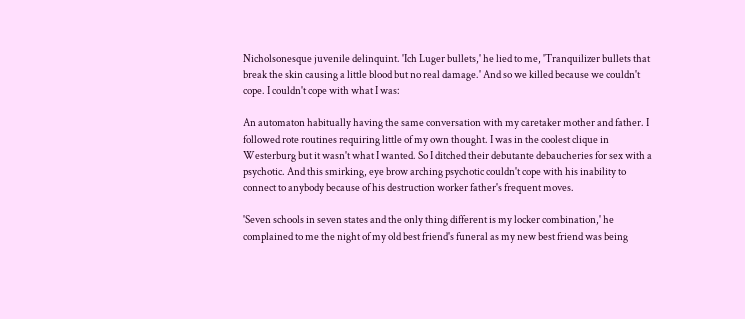Nicholsonesque juvenile delinquint. 'Ich Luger bullets,' he lied to me, 'Tranquilizer bullets that break the skin causing a little blood but no real damage.' And so we killed because we couldn't cope. I couldn't cope with what I was:

An automaton habitually having the same conversation with my caretaker mother and father. I followed rote routines requiring little of my own thought. I was in the coolest clique in Westerburg but it wasn't what I wanted. So I ditched their debutante debaucheries for sex with a psychotic. And this smirking, eye brow arching psychotic couldn't cope with his inability to connect to anybody because of his destruction worker father's frequent moves.

'Seven schools in seven states and the only thing different is my locker combination,' he complained to me the night of my old best friend's funeral as my new best friend was being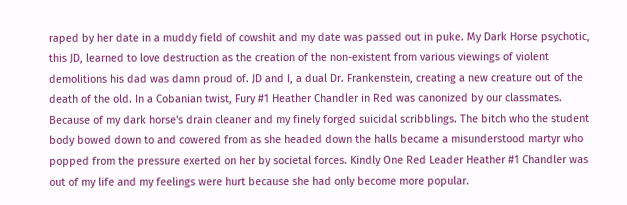raped by her date in a muddy field of cowshit and my date was passed out in puke. My Dark Horse psychotic, this JD, learned to love destruction as the creation of the non-existent from various viewings of violent demolitions his dad was damn proud of. JD and I, a dual Dr. Frankenstein, creating a new creature out of the death of the old. In a Cobanian twist, Fury #1 Heather Chandler in Red was canonized by our classmates. Because of my dark horse's drain cleaner and my finely forged suicidal scribblings. The bitch who the student body bowed down to and cowered from as she headed down the halls became a misunderstood martyr who popped from the pressure exerted on her by societal forces. Kindly One Red Leader Heather #1 Chandler was out of my life and my feelings were hurt because she had only become more popular.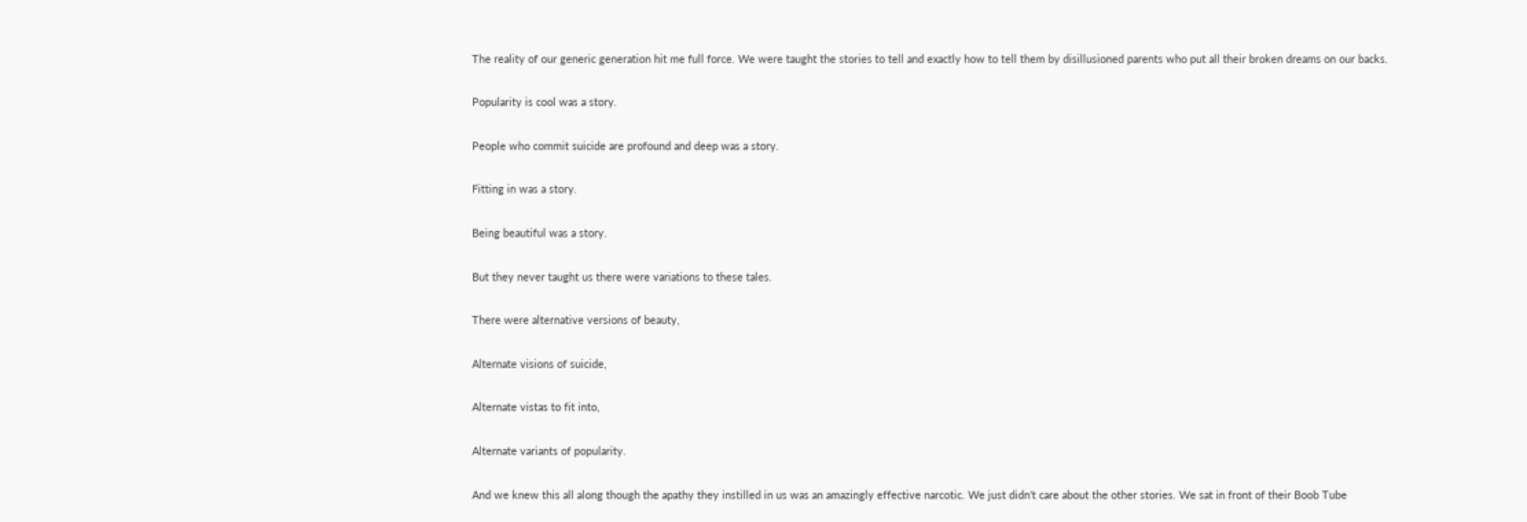The reality of our generic generation hit me full force. We were taught the stories to tell and exactly how to tell them by disillusioned parents who put all their broken dreams on our backs.

Popularity is cool was a story.

People who commit suicide are profound and deep was a story.

Fitting in was a story.

Being beautiful was a story.

But they never taught us there were variations to these tales.

There were alternative versions of beauty,

Alternate visions of suicide,

Alternate vistas to fit into,

Alternate variants of popularity.

And we knew this all along though the apathy they instilled in us was an amazingly effective narcotic. We just didn't care about the other stories. We sat in front of their Boob Tube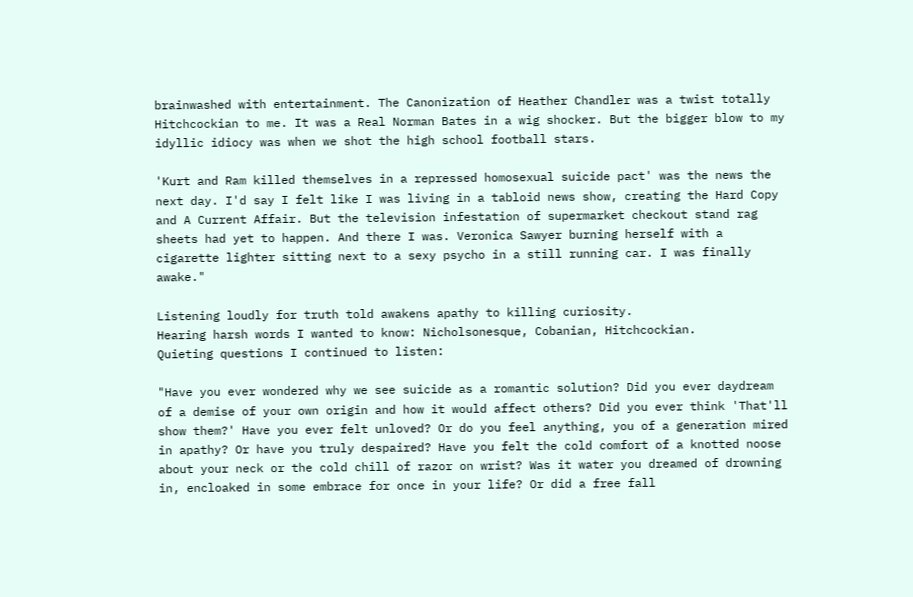brainwashed with entertainment. The Canonization of Heather Chandler was a twist totally Hitchcockian to me. It was a Real Norman Bates in a wig shocker. But the bigger blow to my idyllic idiocy was when we shot the high school football stars.

'Kurt and Ram killed themselves in a repressed homosexual suicide pact' was the news the next day. I'd say I felt like I was living in a tabloid news show, creating the Hard Copy and A Current Affair. But the television infestation of supermarket checkout stand rag sheets had yet to happen. And there I was. Veronica Sawyer burning herself with a cigarette lighter sitting next to a sexy psycho in a still running car. I was finally awake."

Listening loudly for truth told awakens apathy to killing curiosity.
Hearing harsh words I wanted to know: Nicholsonesque, Cobanian, Hitchcockian.
Quieting questions I continued to listen:

"Have you ever wondered why we see suicide as a romantic solution? Did you ever daydream of a demise of your own origin and how it would affect others? Did you ever think 'That'll show them?' Have you ever felt unloved? Or do you feel anything, you of a generation mired in apathy? Or have you truly despaired? Have you felt the cold comfort of a knotted noose about your neck or the cold chill of razor on wrist? Was it water you dreamed of drowning in, encloaked in some embrace for once in your life? Or did a free fall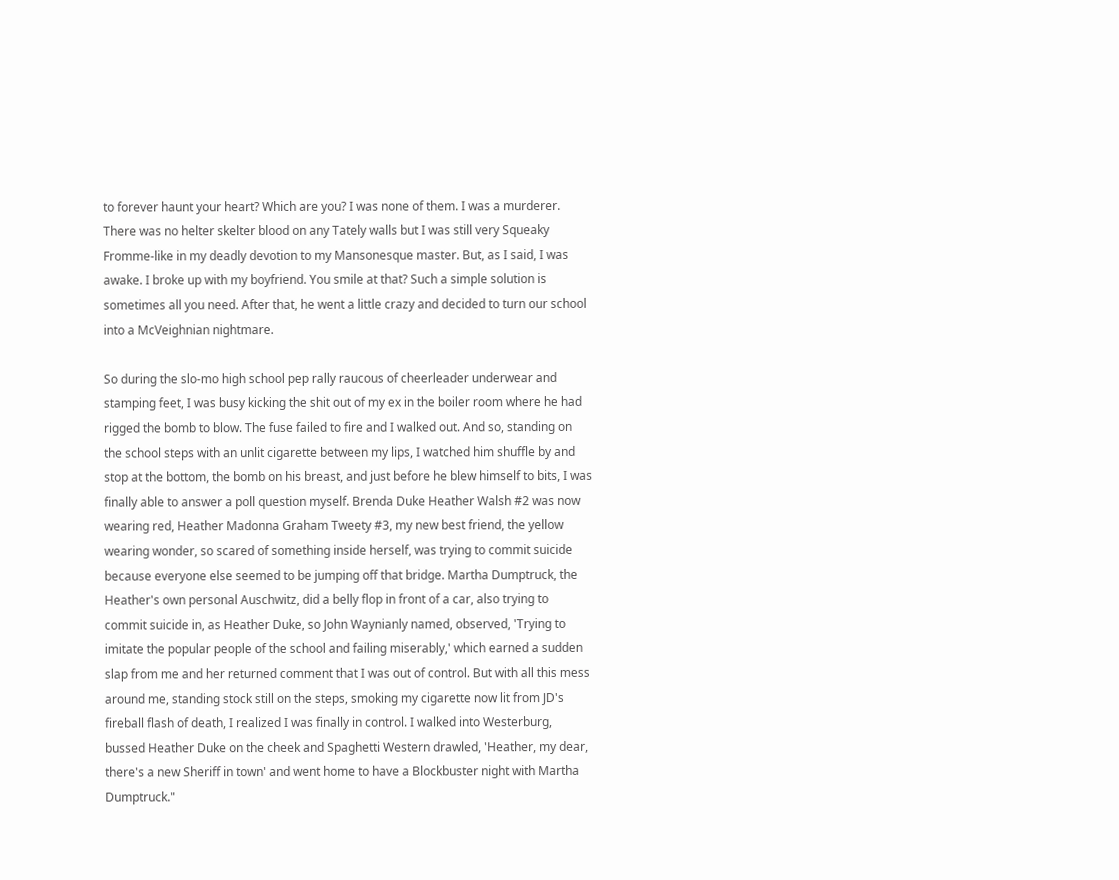to forever haunt your heart? Which are you? I was none of them. I was a murderer. There was no helter skelter blood on any Tately walls but I was still very Squeaky Fromme-like in my deadly devotion to my Mansonesque master. But, as I said, I was awake. I broke up with my boyfriend. You smile at that? Such a simple solution is sometimes all you need. After that, he went a little crazy and decided to turn our school into a McVeighnian nightmare.

So during the slo-mo high school pep rally raucous of cheerleader underwear and stamping feet, I was busy kicking the shit out of my ex in the boiler room where he had rigged the bomb to blow. The fuse failed to fire and I walked out. And so, standing on the school steps with an unlit cigarette between my lips, I watched him shuffle by and stop at the bottom, the bomb on his breast, and just before he blew himself to bits, I was finally able to answer a poll question myself. Brenda Duke Heather Walsh #2 was now wearing red, Heather Madonna Graham Tweety #3, my new best friend, the yellow wearing wonder, so scared of something inside herself, was trying to commit suicide because everyone else seemed to be jumping off that bridge. Martha Dumptruck, the Heather's own personal Auschwitz, did a belly flop in front of a car, also trying to commit suicide in, as Heather Duke, so John Waynianly named, observed, 'Trying to imitate the popular people of the school and failing miserably,' which earned a sudden slap from me and her returned comment that I was out of control. But with all this mess around me, standing stock still on the steps, smoking my cigarette now lit from JD's fireball flash of death, I realized I was finally in control. I walked into Westerburg, bussed Heather Duke on the cheek and Spaghetti Western drawled, 'Heather, my dear, there's a new Sheriff in town' and went home to have a Blockbuster night with Martha Dumptruck."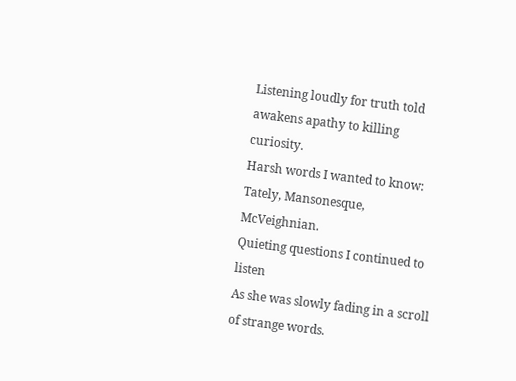Listening loudly for truth told awakens apathy to killing curiosity.
Harsh words I wanted to know: Tately, Mansonesque, McVeighnian.
Quieting questions I continued to listen
As she was slowly fading in a scroll of strange words.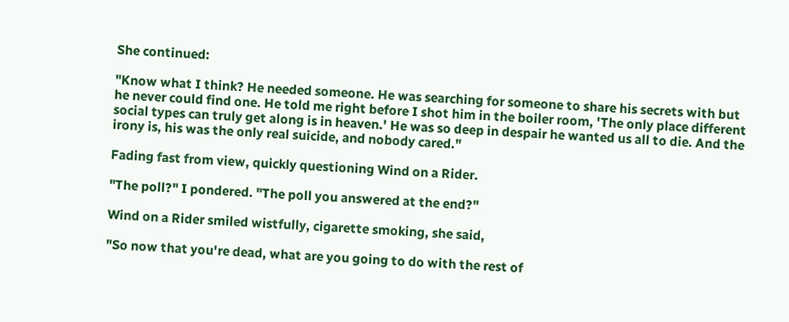She continued:

"Know what I think? He needed someone. He was searching for someone to share his secrets with but he never could find one. He told me right before I shot him in the boiler room, 'The only place different social types can truly get along is in heaven.' He was so deep in despair he wanted us all to die. And the irony is, his was the only real suicide, and nobody cared."

Fading fast from view, quickly questioning Wind on a Rider.

"The poll?" I pondered. "The poll you answered at the end?"

Wind on a Rider smiled wistfully, cigarette smoking, she said,

"So now that you're dead, what are you going to do with the rest of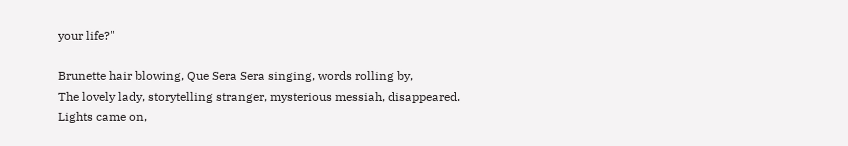your life?"

Brunette hair blowing, Que Sera Sera singing, words rolling by,
The lovely lady, storytelling stranger, mysterious messiah, disappeared.
Lights came on,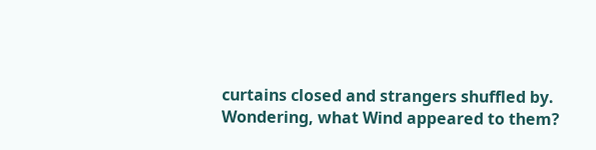curtains closed and strangers shuffled by.
Wondering, what Wind appeared to them?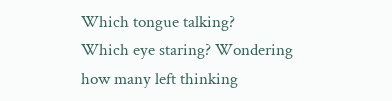Which tongue talking?
Which eye staring? Wondering how many left thinking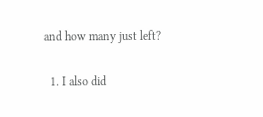and how many just left?


  1. I also did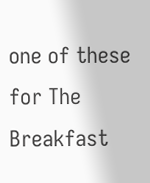one of these for The Breakfast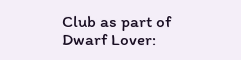Club as part of Dwarf Lover: